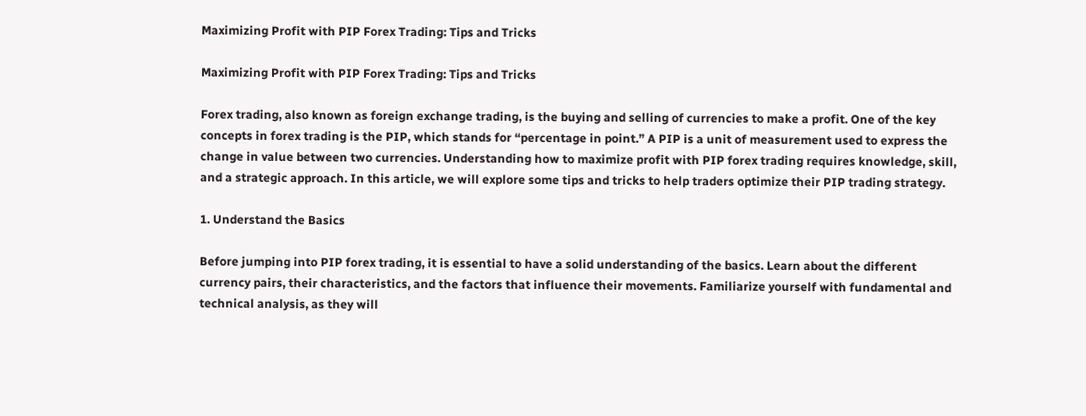Maximizing Profit with PIP Forex Trading: Tips and Tricks

Maximizing Profit with PIP Forex Trading: Tips and Tricks

Forex trading, also known as foreign exchange trading, is the buying and selling of currencies to make a profit. One of the key concepts in forex trading is the PIP, which stands for “percentage in point.” A PIP is a unit of measurement used to express the change in value between two currencies. Understanding how to maximize profit with PIP forex trading requires knowledge, skill, and a strategic approach. In this article, we will explore some tips and tricks to help traders optimize their PIP trading strategy.

1. Understand the Basics

Before jumping into PIP forex trading, it is essential to have a solid understanding of the basics. Learn about the different currency pairs, their characteristics, and the factors that influence their movements. Familiarize yourself with fundamental and technical analysis, as they will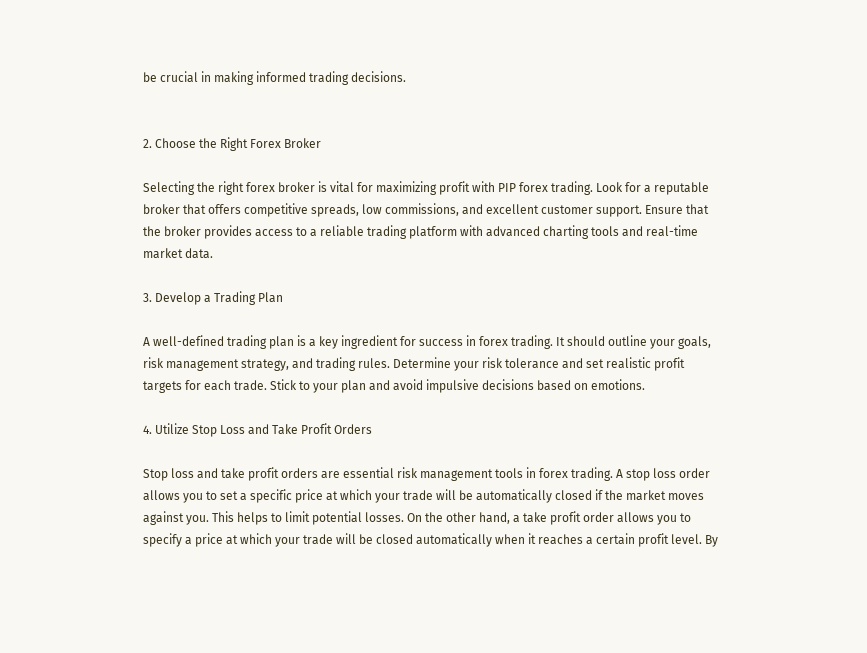be crucial in making informed trading decisions.


2. Choose the Right Forex Broker

Selecting the right forex broker is vital for maximizing profit with PIP forex trading. Look for a reputable broker that offers competitive spreads, low commissions, and excellent customer support. Ensure that the broker provides access to a reliable trading platform with advanced charting tools and real-time market data.

3. Develop a Trading Plan

A well-defined trading plan is a key ingredient for success in forex trading. It should outline your goals, risk management strategy, and trading rules. Determine your risk tolerance and set realistic profit targets for each trade. Stick to your plan and avoid impulsive decisions based on emotions.

4. Utilize Stop Loss and Take Profit Orders

Stop loss and take profit orders are essential risk management tools in forex trading. A stop loss order allows you to set a specific price at which your trade will be automatically closed if the market moves against you. This helps to limit potential losses. On the other hand, a take profit order allows you to specify a price at which your trade will be closed automatically when it reaches a certain profit level. By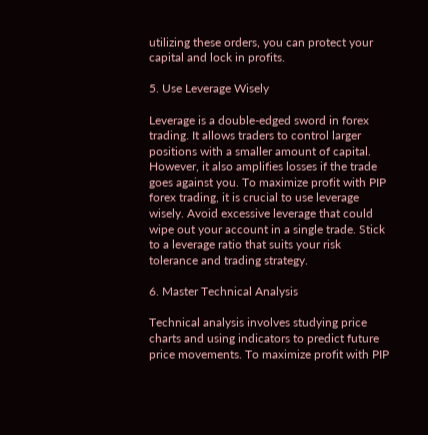utilizing these orders, you can protect your capital and lock in profits.

5. Use Leverage Wisely

Leverage is a double-edged sword in forex trading. It allows traders to control larger positions with a smaller amount of capital. However, it also amplifies losses if the trade goes against you. To maximize profit with PIP forex trading, it is crucial to use leverage wisely. Avoid excessive leverage that could wipe out your account in a single trade. Stick to a leverage ratio that suits your risk tolerance and trading strategy.

6. Master Technical Analysis

Technical analysis involves studying price charts and using indicators to predict future price movements. To maximize profit with PIP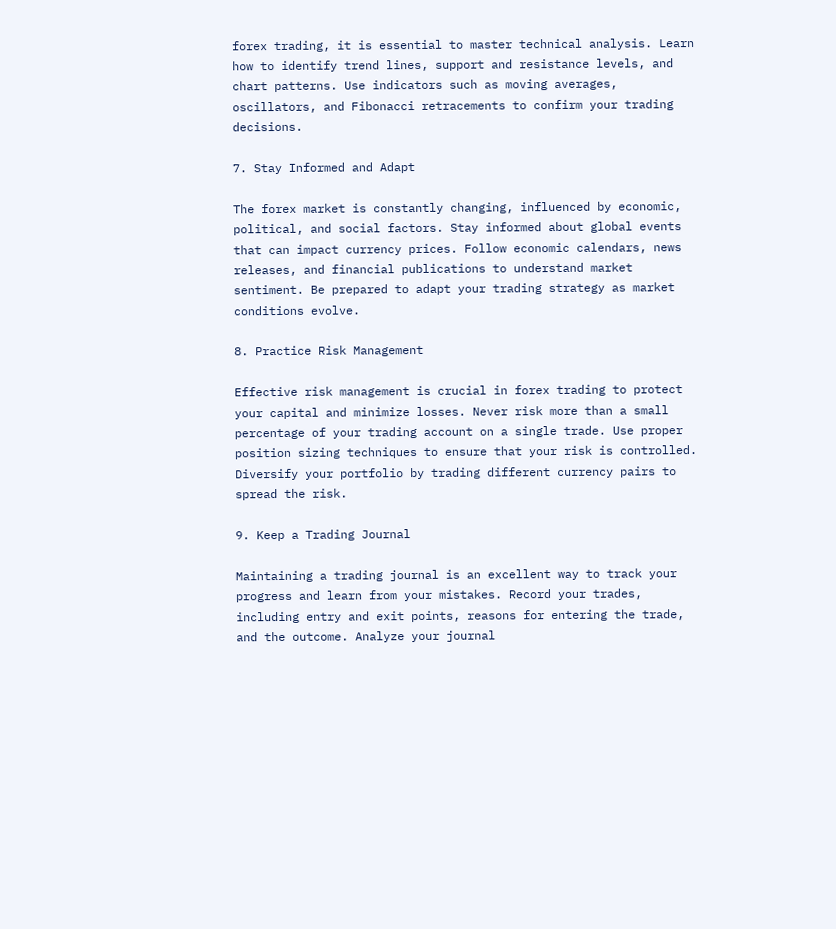forex trading, it is essential to master technical analysis. Learn how to identify trend lines, support and resistance levels, and chart patterns. Use indicators such as moving averages, oscillators, and Fibonacci retracements to confirm your trading decisions.

7. Stay Informed and Adapt

The forex market is constantly changing, influenced by economic, political, and social factors. Stay informed about global events that can impact currency prices. Follow economic calendars, news releases, and financial publications to understand market sentiment. Be prepared to adapt your trading strategy as market conditions evolve.

8. Practice Risk Management

Effective risk management is crucial in forex trading to protect your capital and minimize losses. Never risk more than a small percentage of your trading account on a single trade. Use proper position sizing techniques to ensure that your risk is controlled. Diversify your portfolio by trading different currency pairs to spread the risk.

9. Keep a Trading Journal

Maintaining a trading journal is an excellent way to track your progress and learn from your mistakes. Record your trades, including entry and exit points, reasons for entering the trade, and the outcome. Analyze your journal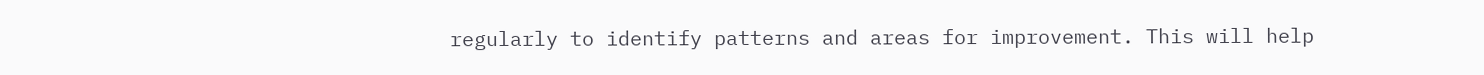regularly to identify patterns and areas for improvement. This will help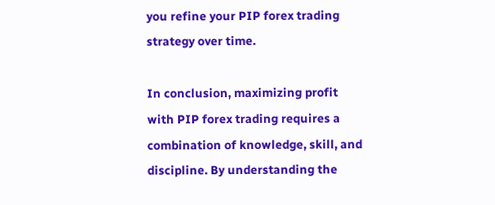you refine your PIP forex trading strategy over time.

In conclusion, maximizing profit with PIP forex trading requires a combination of knowledge, skill, and discipline. By understanding the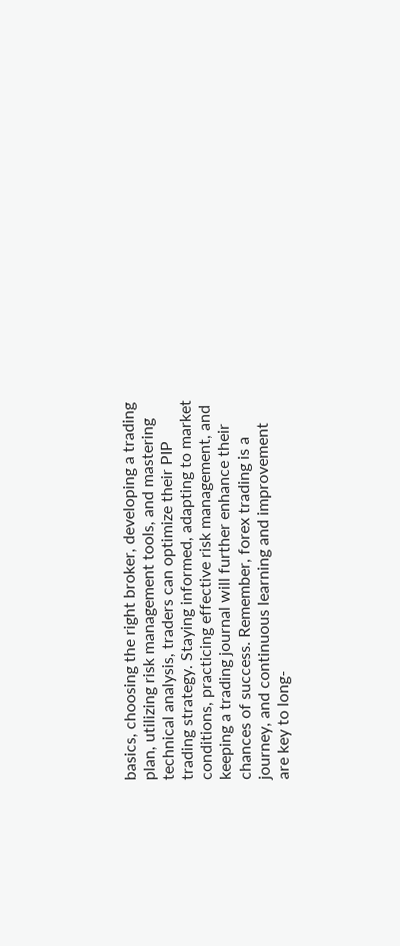basics, choosing the right broker, developing a trading plan, utilizing risk management tools, and mastering technical analysis, traders can optimize their PIP trading strategy. Staying informed, adapting to market conditions, practicing effective risk management, and keeping a trading journal will further enhance their chances of success. Remember, forex trading is a journey, and continuous learning and improvement are key to long-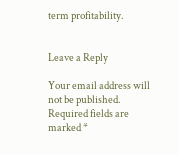term profitability.


Leave a Reply

Your email address will not be published. Required fields are marked *